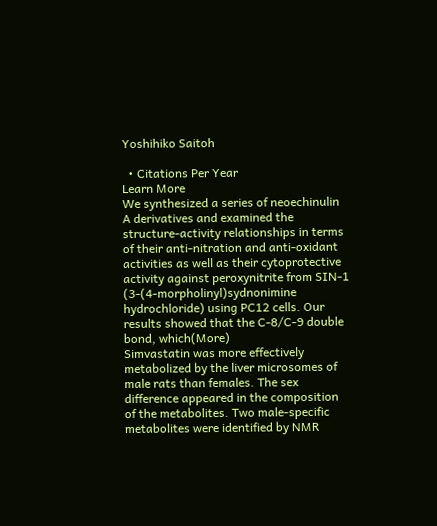Yoshihiko Saitoh

  • Citations Per Year
Learn More
We synthesized a series of neoechinulin A derivatives and examined the structure-activity relationships in terms of their anti-nitration and anti-oxidant activities as well as their cytoprotective activity against peroxynitrite from SIN-1 (3-(4-morpholinyl)sydnonimine hydrochloride) using PC12 cells. Our results showed that the C-8/C-9 double bond, which(More)
Simvastatin was more effectively metabolized by the liver microsomes of male rats than females. The sex difference appeared in the composition of the metabolites. Two male-specific metabolites were identified by NMR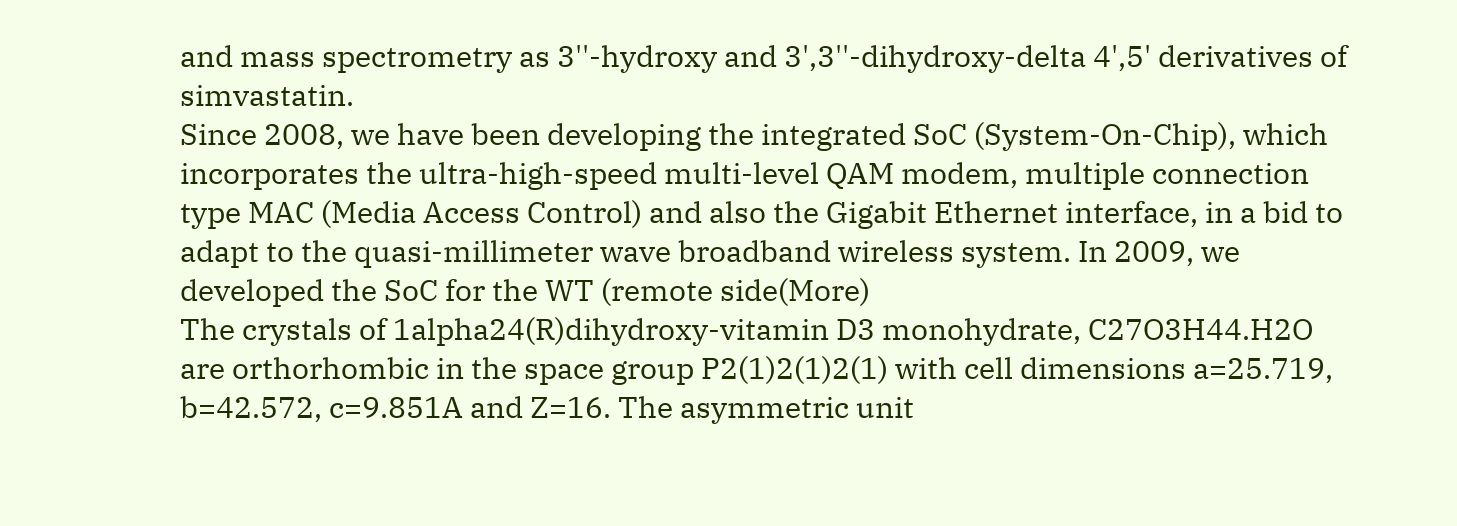and mass spectrometry as 3''-hydroxy and 3',3''-dihydroxy-delta 4',5' derivatives of simvastatin.
Since 2008, we have been developing the integrated SoC (System-On-Chip), which incorporates the ultra-high-speed multi-level QAM modem, multiple connection type MAC (Media Access Control) and also the Gigabit Ethernet interface, in a bid to adapt to the quasi-millimeter wave broadband wireless system. In 2009, we developed the SoC for the WT (remote side(More)
The crystals of 1alpha24(R)dihydroxy-vitamin D3 monohydrate, C27O3H44.H2O are orthorhombic in the space group P2(1)2(1)2(1) with cell dimensions a=25.719, b=42.572, c=9.851A and Z=16. The asymmetric unit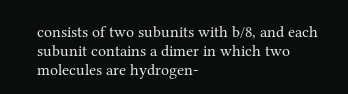consists of two subunits with b/8, and each subunit contains a dimer in which two molecules are hydrogen-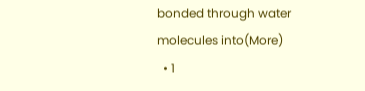bonded through water molecules into(More)
  • 1